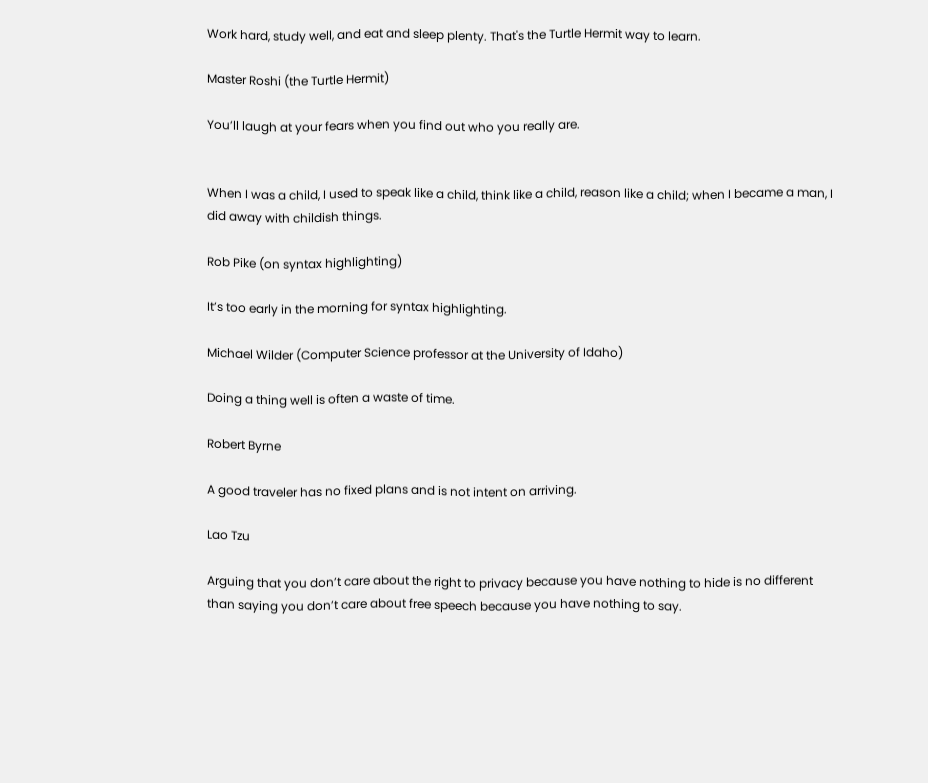Work hard, study well, and eat and sleep plenty. That's the Turtle Hermit way to learn.

Master Roshi (the Turtle Hermit)

You’ll laugh at your fears when you find out who you really are.


When I was a child, I used to speak like a child, think like a child, reason like a child; when I became a man, I did away with childish things.

Rob Pike (on syntax highlighting)

It’s too early in the morning for syntax highlighting.

Michael Wilder (Computer Science professor at the University of Idaho)

Doing a thing well is often a waste of time.

Robert Byrne

A good traveler has no fixed plans and is not intent on arriving.

Lao Tzu

Arguing that you don’t care about the right to privacy because you have nothing to hide is no different than saying you don’t care about free speech because you have nothing to say.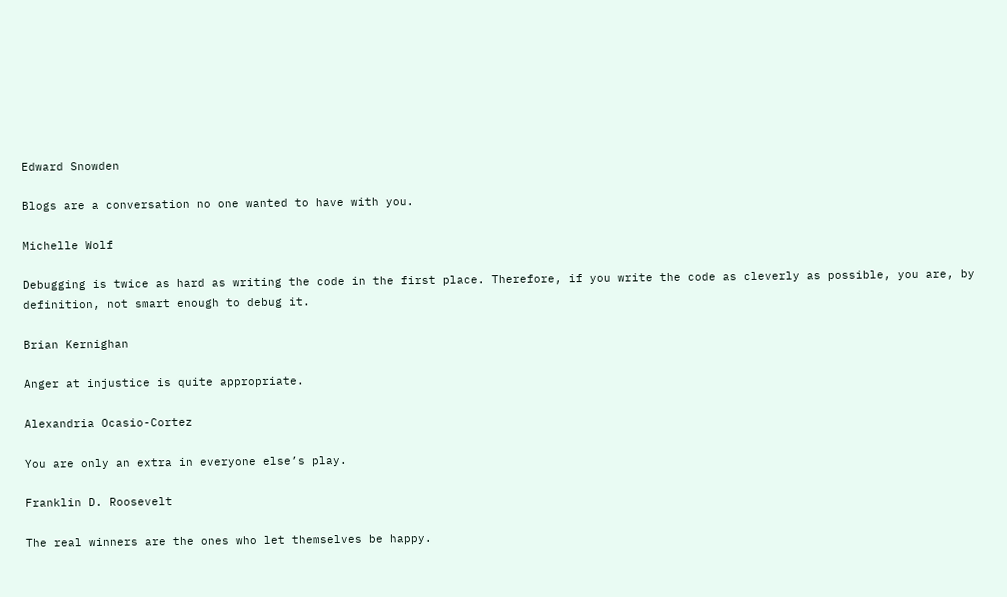Edward Snowden

Blogs are a conversation no one wanted to have with you.

Michelle Wolf

Debugging is twice as hard as writing the code in the first place. Therefore, if you write the code as cleverly as possible, you are, by definition, not smart enough to debug it.

Brian Kernighan

Anger at injustice is quite appropriate.

Alexandria Ocasio-Cortez

You are only an extra in everyone else’s play.

Franklin D. Roosevelt

The real winners are the ones who let themselves be happy.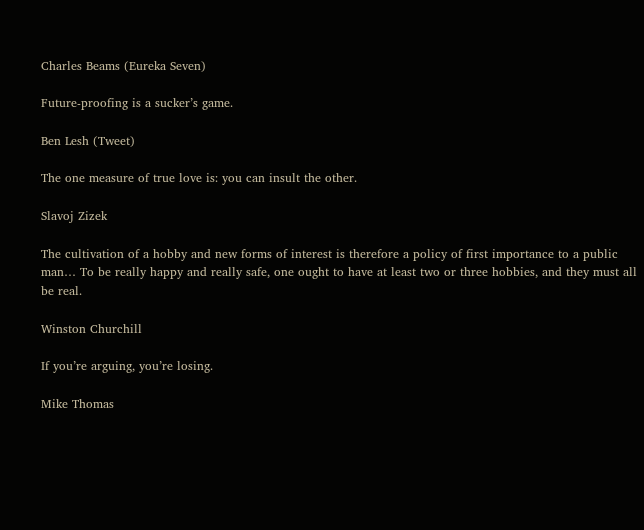Charles Beams (Eureka Seven)

Future-proofing is a sucker’s game.

Ben Lesh (Tweet)

The one measure of true love is: you can insult the other.

Slavoj Zizek

The cultivation of a hobby and new forms of interest is therefore a policy of first importance to a public man… To be really happy and really safe, one ought to have at least two or three hobbies, and they must all be real.

Winston Churchill

If you’re arguing, you’re losing.

Mike Thomas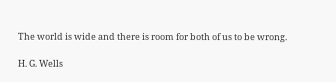The world is wide and there is room for both of us to be wrong.

H. G. Wells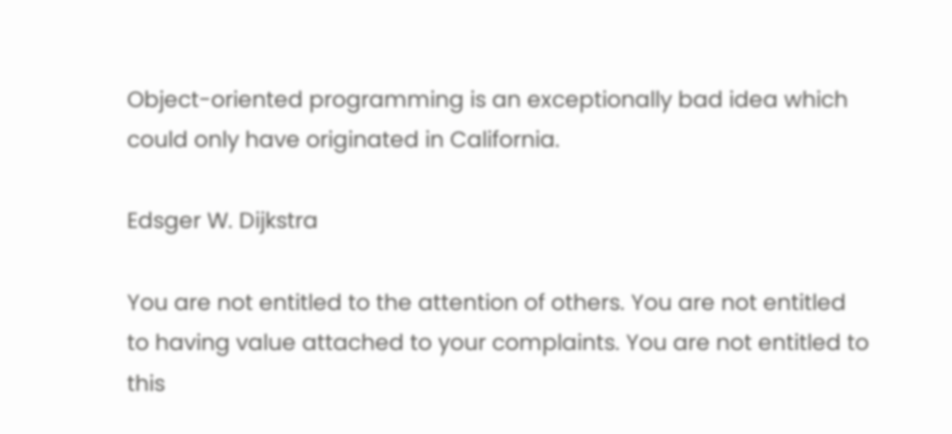Object-oriented programming is an exceptionally bad idea which could only have originated in California.

Edsger W. Dijkstra

You are not entitled to the attention of others. You are not entitled to having value attached to your complaints. You are not entitled to this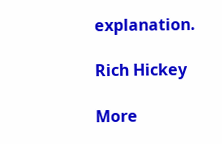explanation.

Rich Hickey

More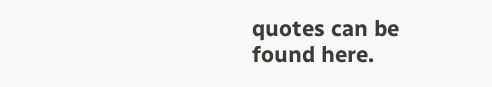quotes can be found here.